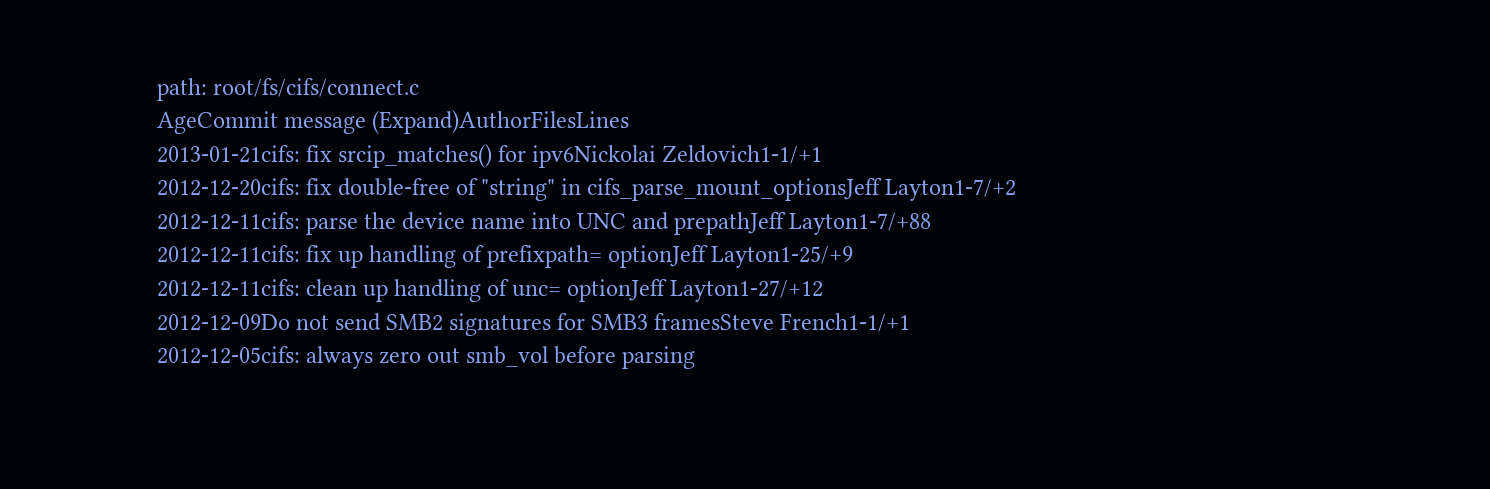path: root/fs/cifs/connect.c
AgeCommit message (Expand)AuthorFilesLines
2013-01-21cifs: fix srcip_matches() for ipv6Nickolai Zeldovich1-1/+1
2012-12-20cifs: fix double-free of "string" in cifs_parse_mount_optionsJeff Layton1-7/+2
2012-12-11cifs: parse the device name into UNC and prepathJeff Layton1-7/+88
2012-12-11cifs: fix up handling of prefixpath= optionJeff Layton1-25/+9
2012-12-11cifs: clean up handling of unc= optionJeff Layton1-27/+12
2012-12-09Do not send SMB2 signatures for SMB3 framesSteve French1-1/+1
2012-12-05cifs: always zero out smb_vol before parsing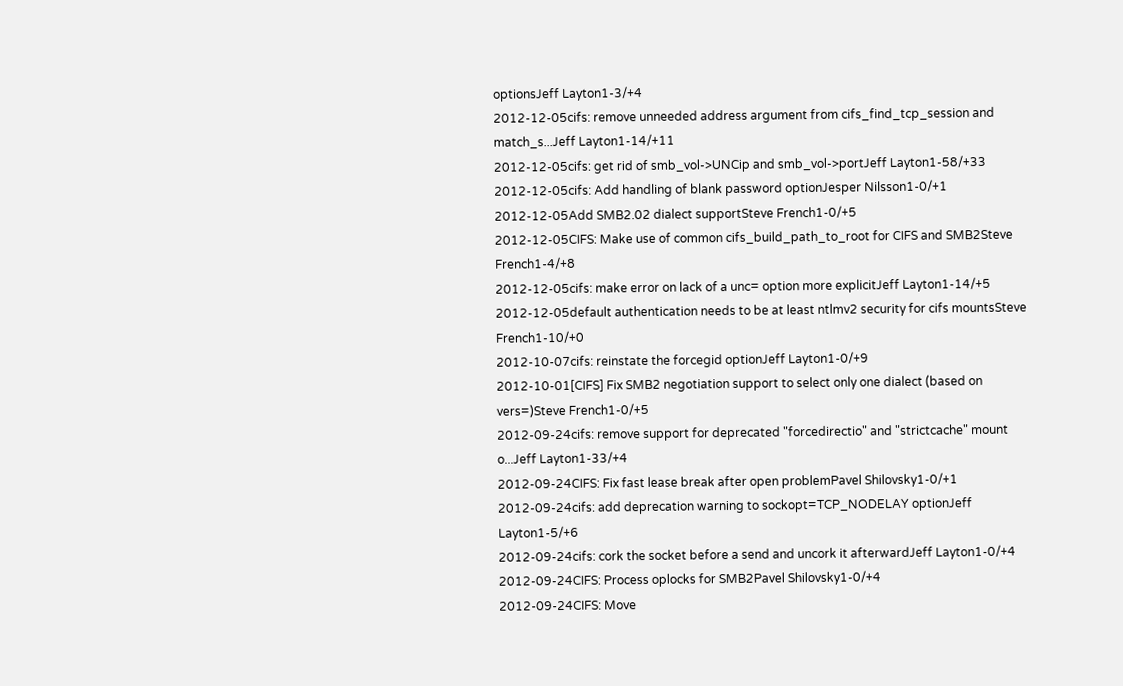optionsJeff Layton1-3/+4
2012-12-05cifs: remove unneeded address argument from cifs_find_tcp_session and match_s...Jeff Layton1-14/+11
2012-12-05cifs: get rid of smb_vol->UNCip and smb_vol->portJeff Layton1-58/+33
2012-12-05cifs: Add handling of blank password optionJesper Nilsson1-0/+1
2012-12-05Add SMB2.02 dialect supportSteve French1-0/+5
2012-12-05CIFS: Make use of common cifs_build_path_to_root for CIFS and SMB2Steve French1-4/+8
2012-12-05cifs: make error on lack of a unc= option more explicitJeff Layton1-14/+5
2012-12-05default authentication needs to be at least ntlmv2 security for cifs mountsSteve French1-10/+0
2012-10-07cifs: reinstate the forcegid optionJeff Layton1-0/+9
2012-10-01[CIFS] Fix SMB2 negotiation support to select only one dialect (based on vers=)Steve French1-0/+5
2012-09-24cifs: remove support for deprecated "forcedirectio" and "strictcache" mount o...Jeff Layton1-33/+4
2012-09-24CIFS: Fix fast lease break after open problemPavel Shilovsky1-0/+1
2012-09-24cifs: add deprecation warning to sockopt=TCP_NODELAY optionJeff Layton1-5/+6
2012-09-24cifs: cork the socket before a send and uncork it afterwardJeff Layton1-0/+4
2012-09-24CIFS: Process oplocks for SMB2Pavel Shilovsky1-0/+4
2012-09-24CIFS: Move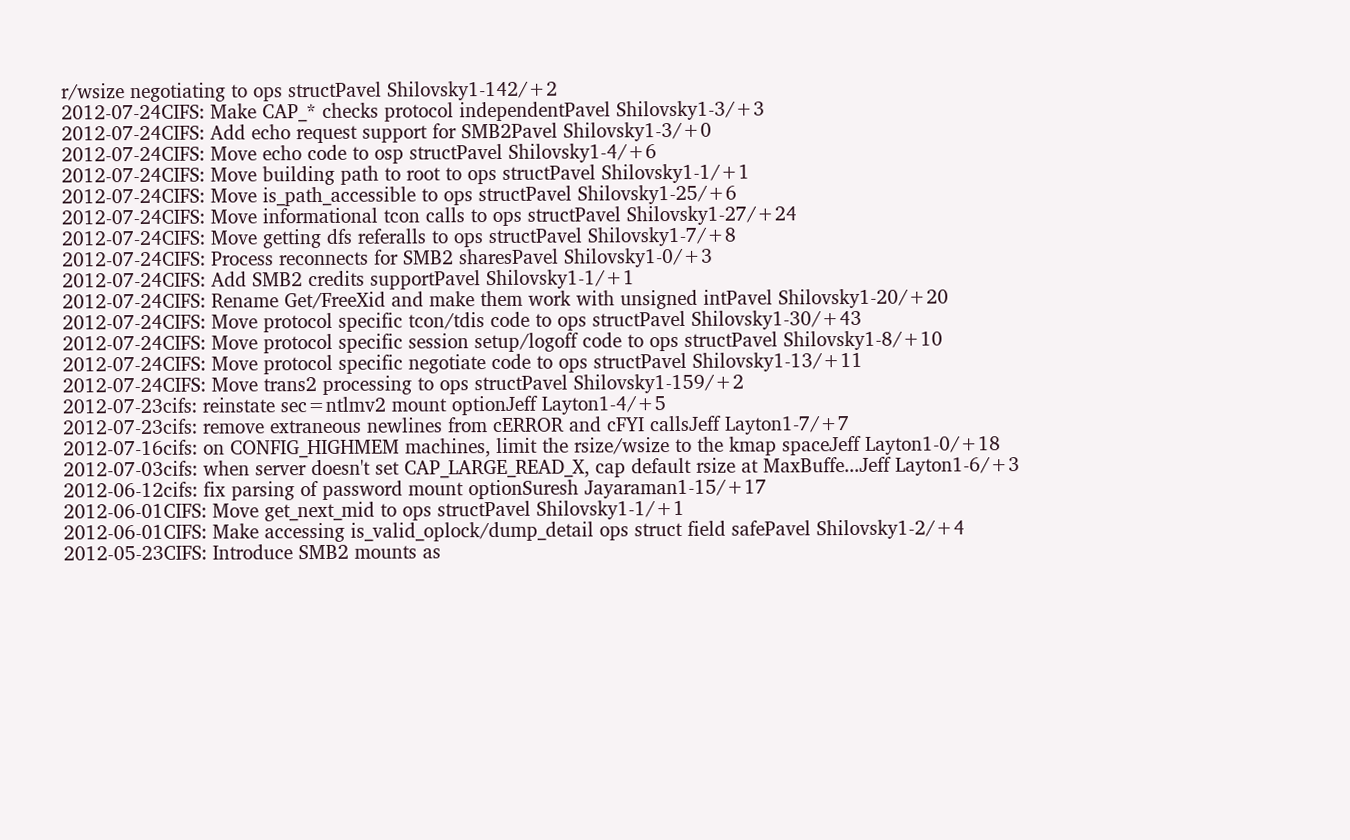r/wsize negotiating to ops structPavel Shilovsky1-142/+2
2012-07-24CIFS: Make CAP_* checks protocol independentPavel Shilovsky1-3/+3
2012-07-24CIFS: Add echo request support for SMB2Pavel Shilovsky1-3/+0
2012-07-24CIFS: Move echo code to osp structPavel Shilovsky1-4/+6
2012-07-24CIFS: Move building path to root to ops structPavel Shilovsky1-1/+1
2012-07-24CIFS: Move is_path_accessible to ops structPavel Shilovsky1-25/+6
2012-07-24CIFS: Move informational tcon calls to ops structPavel Shilovsky1-27/+24
2012-07-24CIFS: Move getting dfs referalls to ops structPavel Shilovsky1-7/+8
2012-07-24CIFS: Process reconnects for SMB2 sharesPavel Shilovsky1-0/+3
2012-07-24CIFS: Add SMB2 credits supportPavel Shilovsky1-1/+1
2012-07-24CIFS: Rename Get/FreeXid and make them work with unsigned intPavel Shilovsky1-20/+20
2012-07-24CIFS: Move protocol specific tcon/tdis code to ops structPavel Shilovsky1-30/+43
2012-07-24CIFS: Move protocol specific session setup/logoff code to ops structPavel Shilovsky1-8/+10
2012-07-24CIFS: Move protocol specific negotiate code to ops structPavel Shilovsky1-13/+11
2012-07-24CIFS: Move trans2 processing to ops structPavel Shilovsky1-159/+2
2012-07-23cifs: reinstate sec=ntlmv2 mount optionJeff Layton1-4/+5
2012-07-23cifs: remove extraneous newlines from cERROR and cFYI callsJeff Layton1-7/+7
2012-07-16cifs: on CONFIG_HIGHMEM machines, limit the rsize/wsize to the kmap spaceJeff Layton1-0/+18
2012-07-03cifs: when server doesn't set CAP_LARGE_READ_X, cap default rsize at MaxBuffe...Jeff Layton1-6/+3
2012-06-12cifs: fix parsing of password mount optionSuresh Jayaraman1-15/+17
2012-06-01CIFS: Move get_next_mid to ops structPavel Shilovsky1-1/+1
2012-06-01CIFS: Make accessing is_valid_oplock/dump_detail ops struct field safePavel Shilovsky1-2/+4
2012-05-23CIFS: Introduce SMB2 mounts as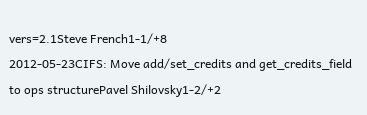vers=2.1Steve French1-1/+8
2012-05-23CIFS: Move add/set_credits and get_credits_field to ops structurePavel Shilovsky1-2/+2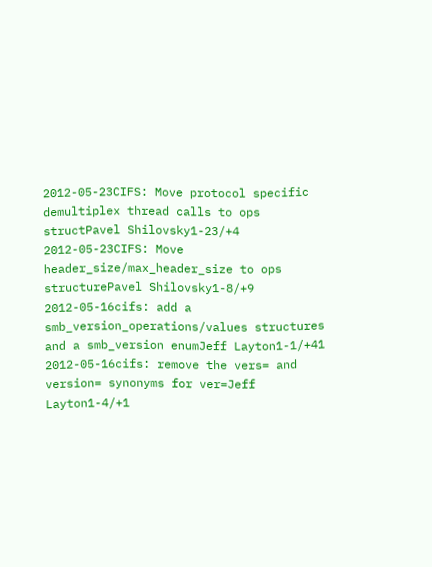2012-05-23CIFS: Move protocol specific demultiplex thread calls to ops structPavel Shilovsky1-23/+4
2012-05-23CIFS: Move header_size/max_header_size to ops structurePavel Shilovsky1-8/+9
2012-05-16cifs: add a smb_version_operations/values structures and a smb_version enumJeff Layton1-1/+41
2012-05-16cifs: remove the vers= and version= synonyms for ver=Jeff Layton1-4/+1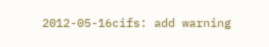2012-05-16cifs: add warning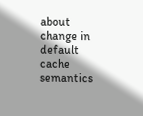about change in default cache semantics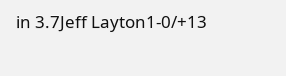in 3.7Jeff Layton1-0/+13